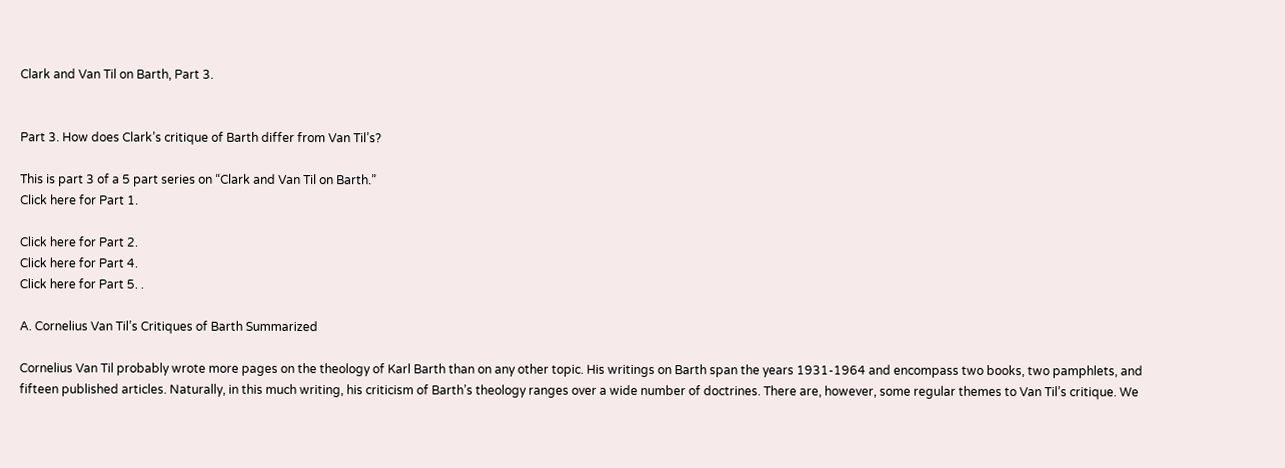Clark and Van Til on Barth, Part 3.


Part 3. How does Clark’s critique of Barth differ from Van Til’s?

This is part 3 of a 5 part series on “Clark and Van Til on Barth.”
Click here for Part 1.

Click here for Part 2.
Click here for Part 4.
Click here for Part 5. .

A. Cornelius Van Til’s Critiques of Barth Summarized

Cornelius Van Til probably wrote more pages on the theology of Karl Barth than on any other topic. His writings on Barth span the years 1931-1964 and encompass two books, two pamphlets, and fifteen published articles. Naturally, in this much writing, his criticism of Barth’s theology ranges over a wide number of doctrines. There are, however, some regular themes to Van Til’s critique. We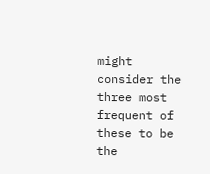might consider the three most frequent of these to be the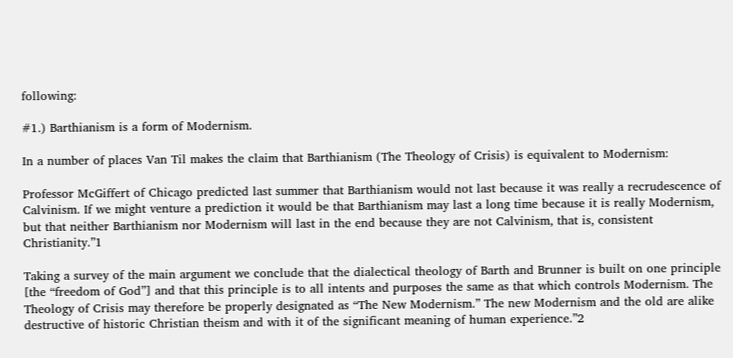following:

#1.) Barthianism is a form of Modernism.

In a number of places Van Til makes the claim that Barthianism (The Theology of Crisis) is equivalent to Modernism:

Professor McGiffert of Chicago predicted last summer that Barthianism would not last because it was really a recrudescence of Calvinism. If we might venture a prediction it would be that Barthianism may last a long time because it is really Modernism, but that neither Barthianism nor Modernism will last in the end because they are not Calvinism, that is, consistent Christianity.”1

Taking a survey of the main argument we conclude that the dialectical theology of Barth and Brunner is built on one principle [the “freedom of God”] and that this principle is to all intents and purposes the same as that which controls Modernism. The Theology of Crisis may therefore be properly designated as “The New Modernism.” The new Modernism and the old are alike destructive of historic Christian theism and with it of the significant meaning of human experience.”2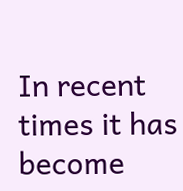In recent times it has become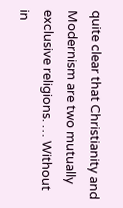quite clear that Christianity and Modernism are two mutually exclusive religions. … Without in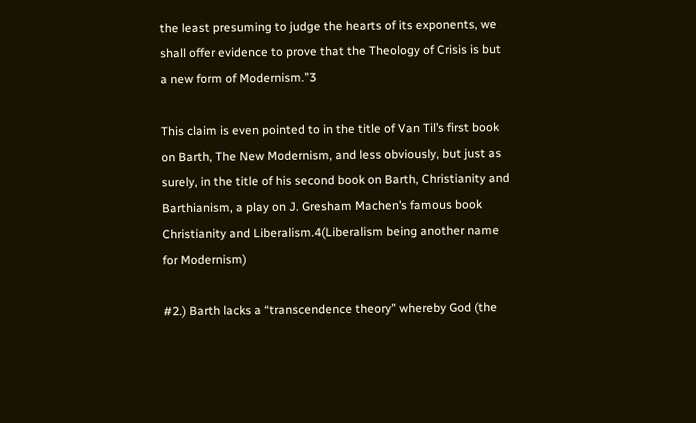the least presuming to judge the hearts of its exponents, we shall offer evidence to prove that the Theology of Crisis is but a new form of Modernism.”3

This claim is even pointed to in the title of Van Til’s first book on Barth, The New Modernism, and less obviously, but just as surely, in the title of his second book on Barth, Christianity and Barthianism, a play on J. Gresham Machen’s famous book Christianity and Liberalism.4(Liberalism being another name for Modernism)

#2.) Barth lacks a “transcendence theory” whereby God (the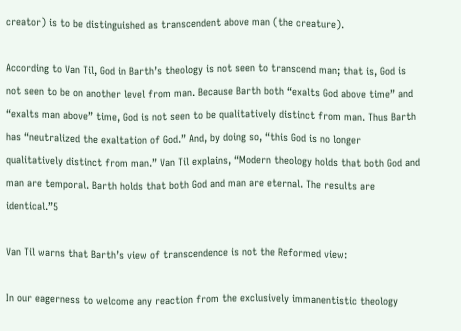creator) is to be distinguished as transcendent above man (the creature).

According to Van Til, God in Barth’s theology is not seen to transcend man; that is, God is not seen to be on another level from man. Because Barth both “exalts God above time” and “exalts man above” time, God is not seen to be qualitatively distinct from man. Thus Barth has “neutralized the exaltation of God.” And, by doing so, “this God is no longer qualitatively distinct from man.” Van Til explains, “Modern theology holds that both God and man are temporal. Barth holds that both God and man are eternal. The results are identical.”5

Van Til warns that Barth’s view of transcendence is not the Reformed view:

In our eagerness to welcome any reaction from the exclusively immanentistic theology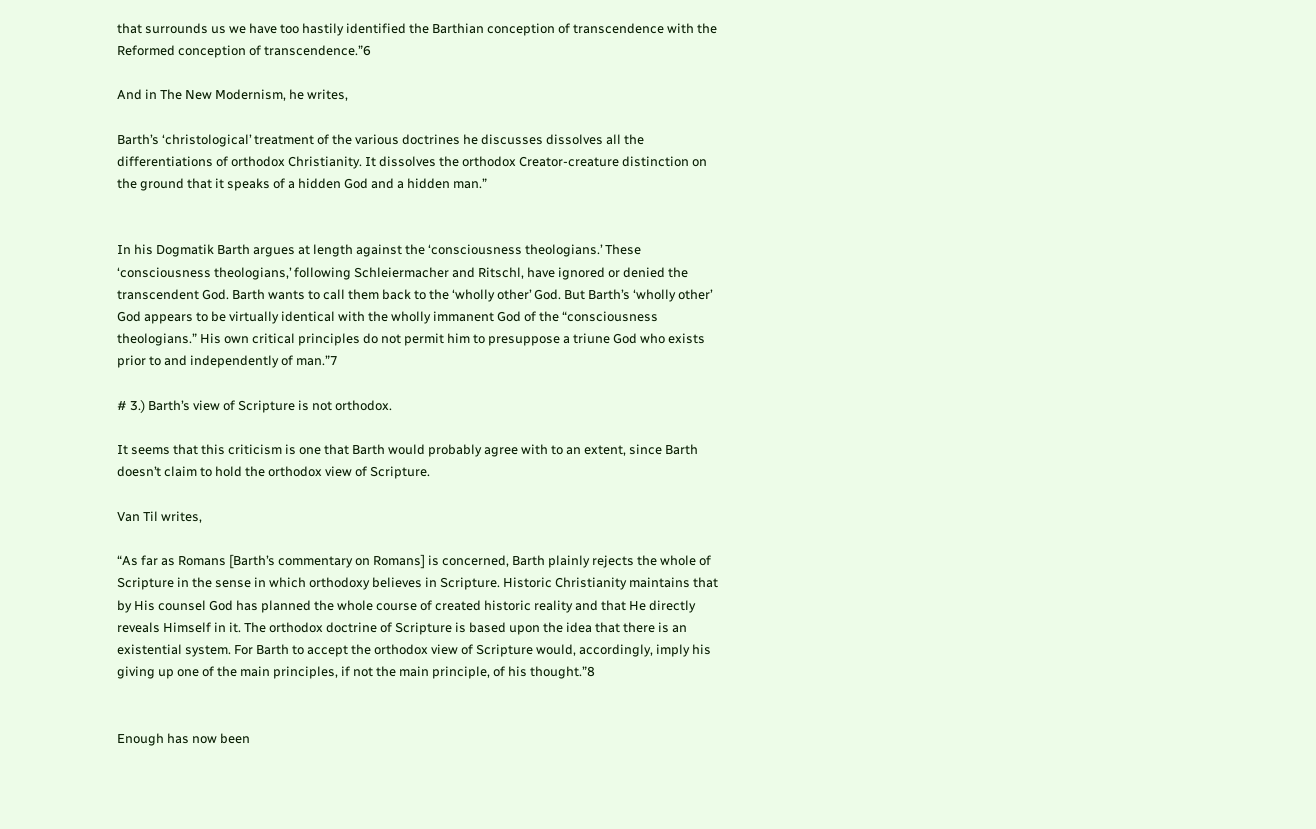that surrounds us we have too hastily identified the Barthian conception of transcendence with the Reformed conception of transcendence.”6

And in The New Modernism, he writes,

Barth’s ‘christological’ treatment of the various doctrines he discusses dissolves all the differentiations of orthodox Christianity. It dissolves the orthodox Creator-creature distinction on the ground that it speaks of a hidden God and a hidden man.”


In his Dogmatik Barth argues at length against the ‘consciousness theologians.’ These ‘consciousness theologians,’ following Schleiermacher and Ritschl, have ignored or denied the transcendent God. Barth wants to call them back to the ‘wholly other’ God. But Barth’s ‘wholly other’ God appears to be virtually identical with the wholly immanent God of the “consciousness theologians.” His own critical principles do not permit him to presuppose a triune God who exists prior to and independently of man.”7

# 3.) Barth’s view of Scripture is not orthodox.

It seems that this criticism is one that Barth would probably agree with to an extent, since Barth doesn’t claim to hold the orthodox view of Scripture.

Van Til writes,

“As far as Romans [Barth’s commentary on Romans] is concerned, Barth plainly rejects the whole of Scripture in the sense in which orthodoxy believes in Scripture. Historic Christianity maintains that by His counsel God has planned the whole course of created historic reality and that He directly reveals Himself in it. The orthodox doctrine of Scripture is based upon the idea that there is an existential system. For Barth to accept the orthodox view of Scripture would, accordingly, imply his giving up one of the main principles, if not the main principle, of his thought.”8


Enough has now been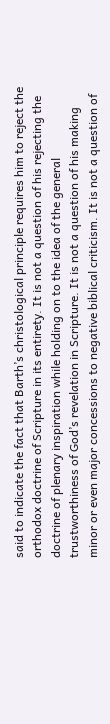said to indicate the fact that Barth’s christological principle requires him to reject the orthodox doctrine of Scripture in its entirety. It is not a question of his rejecting the doctrine of plenary inspiration while holding on to the idea of the general trustworthiness of God’s revelation in Scripture. It is not a question of his making minor or even major concessions to negative biblical criticism. It is not a question of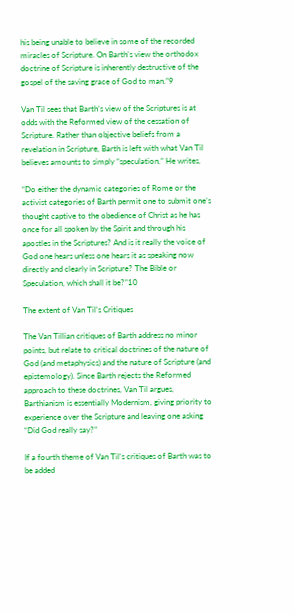his being unable to believe in some of the recorded miracles of Scripture. On Barth’s view the orthodox doctrine of Scripture is inherently destructive of the gospel of the saving grace of God to man.”9

Van Til sees that Barth’s view of the Scriptures is at odds with the Reformed view of the cessation of Scripture. Rather than objective beliefs from a revelation in Scripture, Barth is left with what Van Til believes amounts to simply “speculation.” He writes,

“Do either the dynamic categories of Rome or the activist categories of Barth permit one to submit one’s thought captive to the obedience of Christ as he has once for all spoken by the Spirit and through his apostles in the Scriptures? And is it really the voice of God one hears unless one hears it as speaking now directly and clearly in Scripture? The Bible or Speculation, which shall it be?”10

The extent of Van Til’s Critiques

The Van Tillian critiques of Barth address no minor points, but relate to critical doctrines of the nature of God (and metaphysics) and the nature of Scripture (and epistemology). Since Barth rejects the Reformed approach to these doctrines, Van Til argues, Barthianism is essentially Modernism, giving priority to experience over the Scripture and leaving one asking “Did God really say?”

If a fourth theme of Van Til’s critiques of Barth was to be added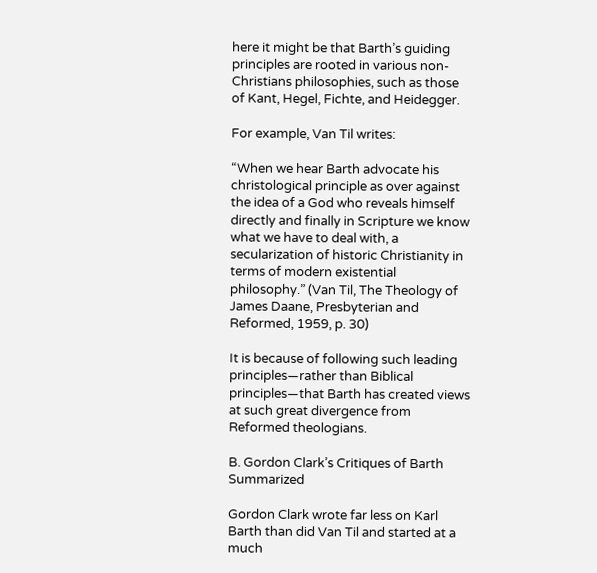here it might be that Barth’s guiding principles are rooted in various non-Christians philosophies, such as those of Kant, Hegel, Fichte, and Heidegger.

For example, Van Til writes:

“When we hear Barth advocate his christological principle as over against the idea of a God who reveals himself directly and finally in Scripture we know what we have to deal with, a secularization of historic Christianity in terms of modern existential philosophy.” (Van Til, The Theology of James Daane, Presbyterian and Reformed, 1959, p. 30)

It is because of following such leading principles—rather than Biblical principles—that Barth has created views at such great divergence from Reformed theologians.

B. Gordon Clark’s Critiques of Barth Summarized

Gordon Clark wrote far less on Karl Barth than did Van Til and started at a much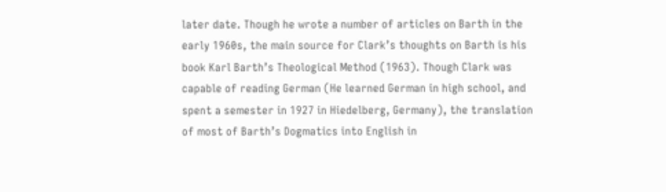later date. Though he wrote a number of articles on Barth in the early 1960s, the main source for Clark’s thoughts on Barth is his book Karl Barth’s Theological Method (1963). Though Clark was capable of reading German (He learned German in high school, and spent a semester in 1927 in Hiedelberg, Germany), the translation of most of Barth’s Dogmatics into English in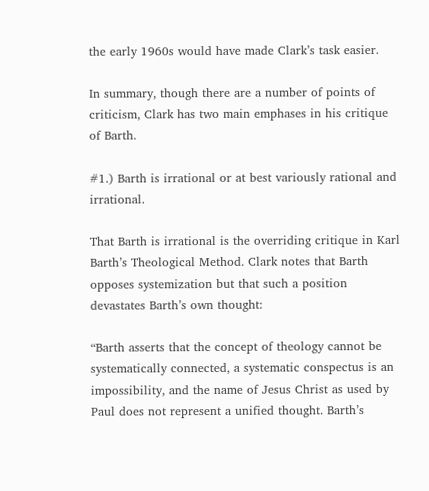the early 1960s would have made Clark’s task easier.

In summary, though there are a number of points of criticism, Clark has two main emphases in his critique of Barth.

#1.) Barth is irrational or at best variously rational and irrational.

That Barth is irrational is the overriding critique in Karl Barth’s Theological Method. Clark notes that Barth opposes systemization but that such a position devastates Barth’s own thought:

“Barth asserts that the concept of theology cannot be systematically connected, a systematic conspectus is an impossibility, and the name of Jesus Christ as used by Paul does not represent a unified thought. Barth’s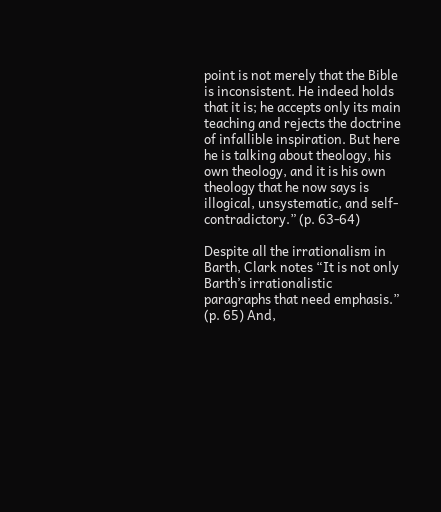point is not merely that the Bible is inconsistent. He indeed holds that it is; he accepts only its main teaching and rejects the doctrine of infallible inspiration. But here he is talking about theology, his own theology, and it is his own theology that he now says is illogical, unsystematic, and self-contradictory.” (p. 63-64)

Despite all the irrationalism in Barth, Clark notes “It is not only Barth’s irrationalistic paragraphs that need emphasis.” (p. 65) And,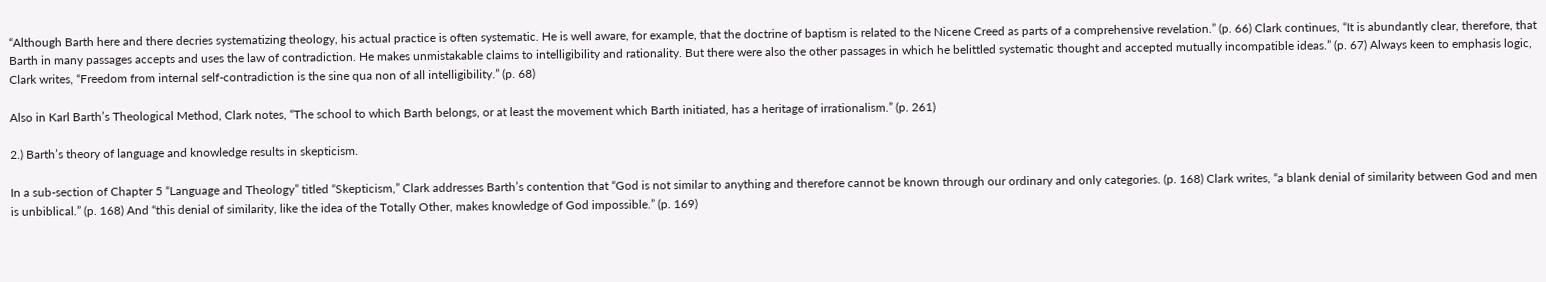“Although Barth here and there decries systematizing theology, his actual practice is often systematic. He is well aware, for example, that the doctrine of baptism is related to the Nicene Creed as parts of a comprehensive revelation.” (p. 66) Clark continues, “It is abundantly clear, therefore, that Barth in many passages accepts and uses the law of contradiction. He makes unmistakable claims to intelligibility and rationality. But there were also the other passages in which he belittled systematic thought and accepted mutually incompatible ideas.” (p. 67) Always keen to emphasis logic, Clark writes, “Freedom from internal self-contradiction is the sine qua non of all intelligibility.” (p. 68)

Also in Karl Barth’s Theological Method, Clark notes, “The school to which Barth belongs, or at least the movement which Barth initiated, has a heritage of irrationalism.” (p. 261)

2.) Barth’s theory of language and knowledge results in skepticism.

In a sub-section of Chapter 5 “Language and Theology” titled “Skepticism,” Clark addresses Barth’s contention that “God is not similar to anything and therefore cannot be known through our ordinary and only categories. (p. 168) Clark writes, “a blank denial of similarity between God and men is unbiblical.” (p. 168) And “this denial of similarity, like the idea of the Totally Other, makes knowledge of God impossible.” (p. 169)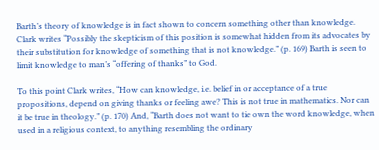Barth’s theory of knowledge is in fact shown to concern something other than knowledge. Clark writes “Possibly the skepticism of this position is somewhat hidden from its advocates by their substitution for knowledge of something that is not knowledge.” (p. 169) Barth is seen to limit knowledge to man’s “offering of thanks” to God.

To this point Clark writes, “How can knowledge, i.e. belief in or acceptance of a true propositions, depend on giving thanks or feeling awe? This is not true in mathematics. Nor can it be true in theology.” (p. 170) And, “Barth does not want to tie own the word knowledge, when used in a religious context, to anything resembling the ordinary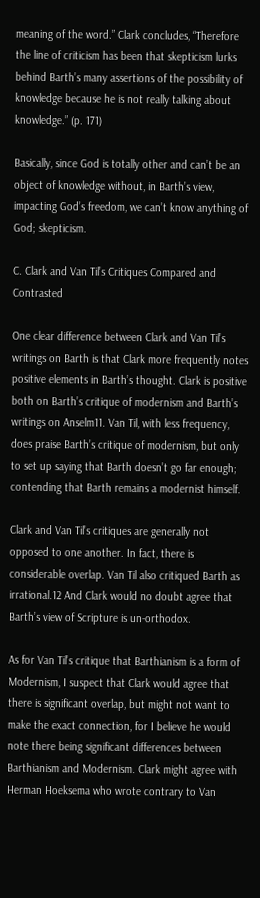meaning of the word.” Clark concludes, “Therefore the line of criticism has been that skepticism lurks behind Barth’s many assertions of the possibility of knowledge because he is not really talking about knowledge.” (p. 171)

Basically, since God is totally other and can’t be an object of knowledge without, in Barth’s view, impacting God’s freedom, we can’t know anything of God; skepticism.

C. Clark and Van Til’s Critiques Compared and Contrasted

One clear difference between Clark and Van Til’s writings on Barth is that Clark more frequently notes positive elements in Barth’s thought. Clark is positive both on Barth’s critique of modernism and Barth’s writings on Anselm11. Van Til, with less frequency, does praise Barth’s critique of modernism, but only to set up saying that Barth doesn’t go far enough; contending that Barth remains a modernist himself.

Clark and Van Til’s critiques are generally not opposed to one another. In fact, there is considerable overlap. Van Til also critiqued Barth as irrational.12 And Clark would no doubt agree that Barth’s view of Scripture is un-orthodox.

As for Van Til’s critique that Barthianism is a form of Modernism, I suspect that Clark would agree that there is significant overlap, but might not want to make the exact connection, for I believe he would note there being significant differences between Barthianism and Modernism. Clark might agree with Herman Hoeksema who wrote contrary to Van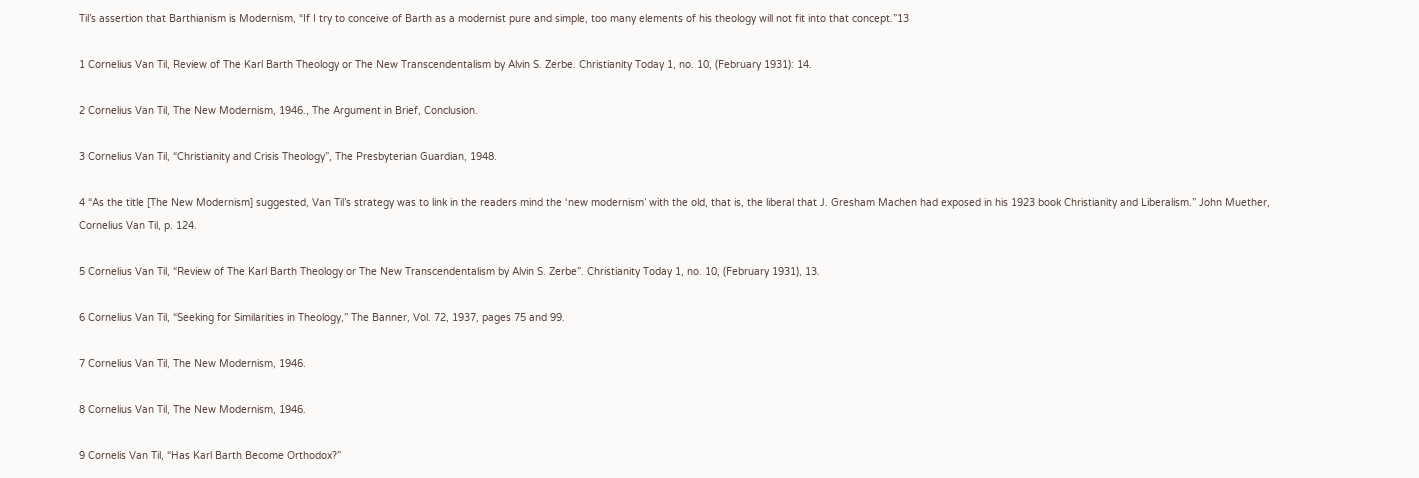Til’s assertion that Barthianism is Modernism, “If I try to conceive of Barth as a modernist pure and simple, too many elements of his theology will not fit into that concept.”13

1 Cornelius Van Til, Review of The Karl Barth Theology or The New Transcendentalism by Alvin S. Zerbe. Christianity Today 1, no. 10, (February 1931): 14.

2 Cornelius Van Til, The New Modernism, 1946., The Argument in Brief, Conclusion.

3 Cornelius Van Til, “Christianity and Crisis Theology”, The Presbyterian Guardian, 1948.

4 “As the title [The New Modernism] suggested, Van Til’s strategy was to link in the readers mind the ‘new modernism’ with the old, that is, the liberal that J. Gresham Machen had exposed in his 1923 book Christianity and Liberalism.” John Muether, Cornelius Van Til, p. 124.

5 Cornelius Van Til, “Review of The Karl Barth Theology or The New Transcendentalism by Alvin S. Zerbe”. Christianity Today 1, no. 10, (February 1931), 13.

6 Cornelius Van Til, “Seeking for Similarities in Theology,” The Banner, Vol. 72, 1937, pages 75 and 99.

7 Cornelius Van Til, The New Modernism, 1946.

8 Cornelius Van Til, The New Modernism, 1946.

9 Cornelis Van Til, “Has Karl Barth Become Orthodox?”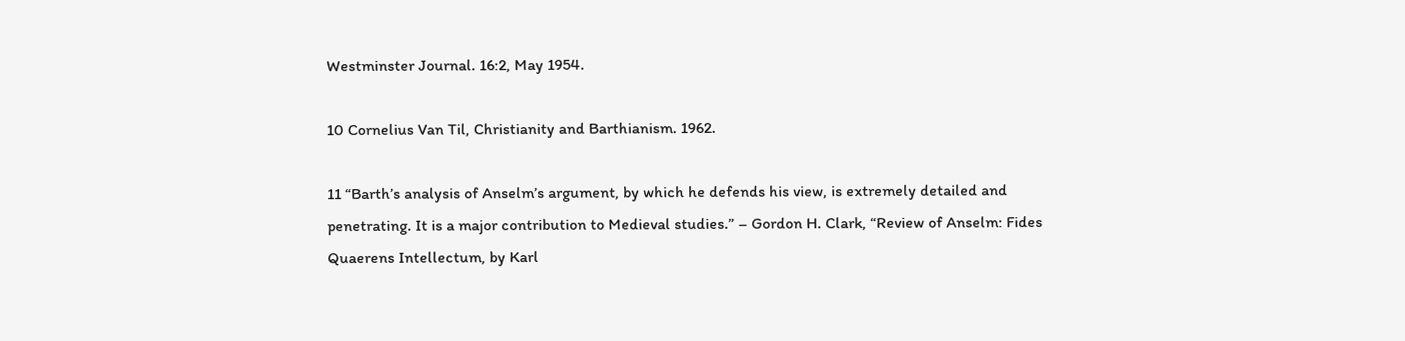Westminster Journal. 16:2, May 1954.

10 Cornelius Van Til, Christianity and Barthianism. 1962.

11 “Barth’s analysis of Anselm’s argument, by which he defends his view, is extremely detailed and penetrating. It is a major contribution to Medieval studies.” – Gordon H. Clark, “Review of Anselm: Fides Quaerens Intellectum, by Karl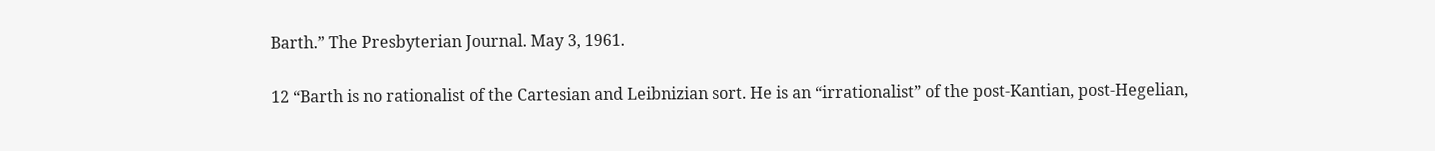Barth.” The Presbyterian Journal. May 3, 1961.

12 “Barth is no rationalist of the Cartesian and Leibnizian sort. He is an “irrationalist” of the post-Kantian, post-Hegelian,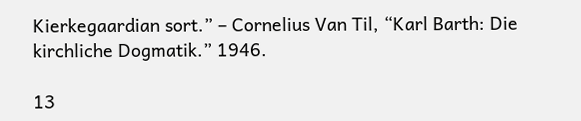Kierkegaardian sort.” – Cornelius Van Til, “Karl Barth: Die kirchliche Dogmatik.” 1946.

13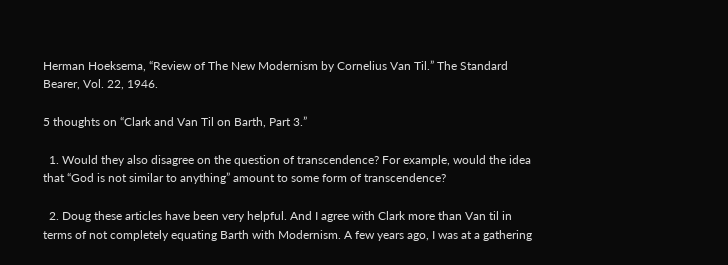Herman Hoeksema, “Review of The New Modernism by Cornelius Van Til.” The Standard Bearer, Vol. 22, 1946.

5 thoughts on “Clark and Van Til on Barth, Part 3.”

  1. Would they also disagree on the question of transcendence? For example, would the idea that “God is not similar to anything” amount to some form of transcendence?

  2. Doug these articles have been very helpful. And I agree with Clark more than Van til in terms of not completely equating Barth with Modernism. A few years ago, I was at a gathering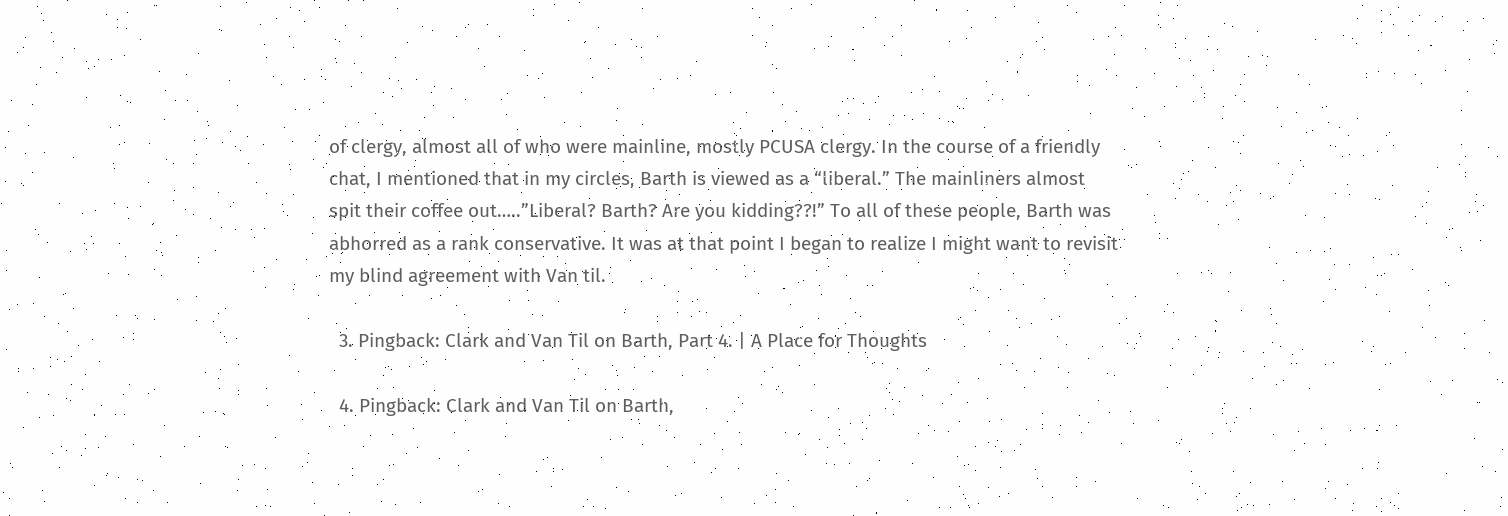of clergy, almost all of who were mainline, mostly PCUSA clergy. In the course of a friendly chat, I mentioned that in my circles, Barth is viewed as a “liberal.” The mainliners almost spit their coffee out…..”Liberal? Barth? Are you kidding??!” To all of these people, Barth was abhorred as a rank conservative. It was at that point I began to realize I might want to revisit my blind agreement with Van til.

  3. Pingback: Clark and Van Til on Barth, Part 4. | A Place for Thoughts

  4. Pingback: Clark and Van Til on Barth,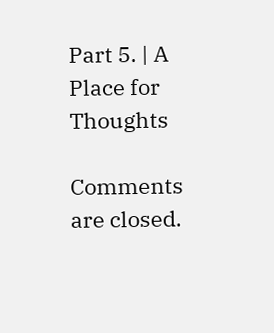Part 5. | A Place for Thoughts

Comments are closed.